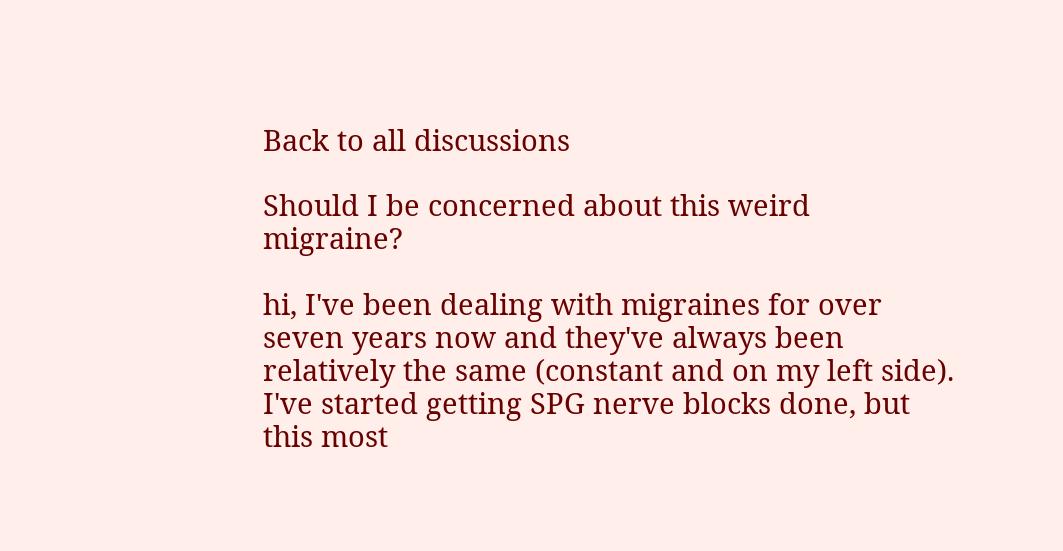Back to all discussions

Should I be concerned about this weird migraine?

hi, I've been dealing with migraines for over seven years now and they've always been relatively the same (constant and on my left side). I've started getting SPG nerve blocks done, but this most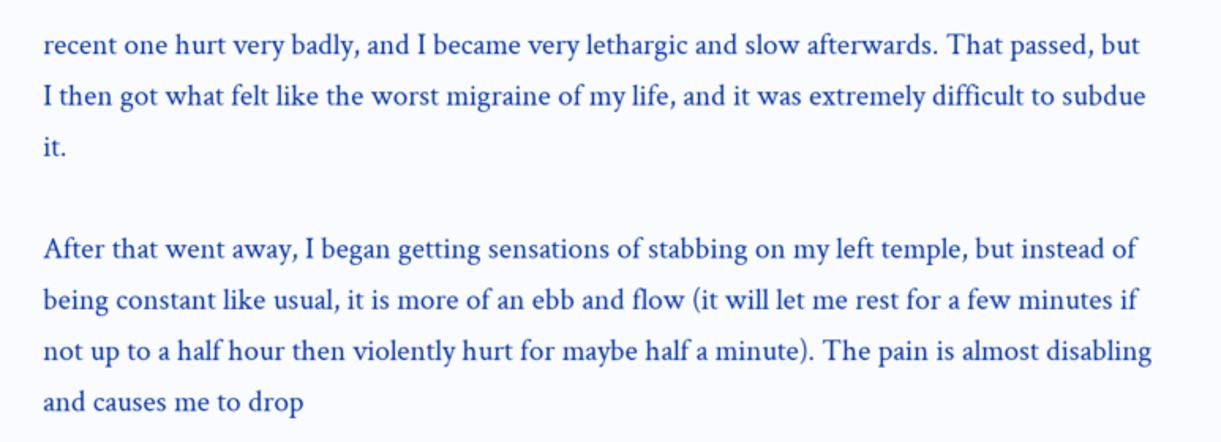recent one hurt very badly, and I became very lethargic and slow afterwards. That passed, but I then got what felt like the worst migraine of my life, and it was extremely difficult to subdue it.

After that went away, I began getting sensations of stabbing on my left temple, but instead of being constant like usual, it is more of an ebb and flow (it will let me rest for a few minutes if not up to a half hour then violently hurt for maybe half a minute). The pain is almost disabling and causes me to drop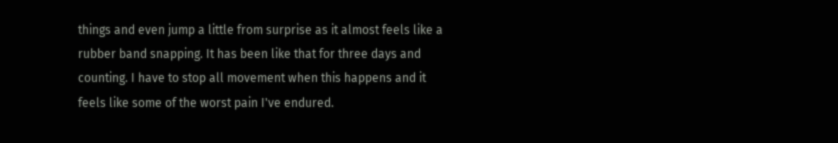things and even jump a little from surprise as it almost feels like a rubber band snapping. It has been like that for three days and counting. I have to stop all movement when this happens and it feels like some of the worst pain I've endured.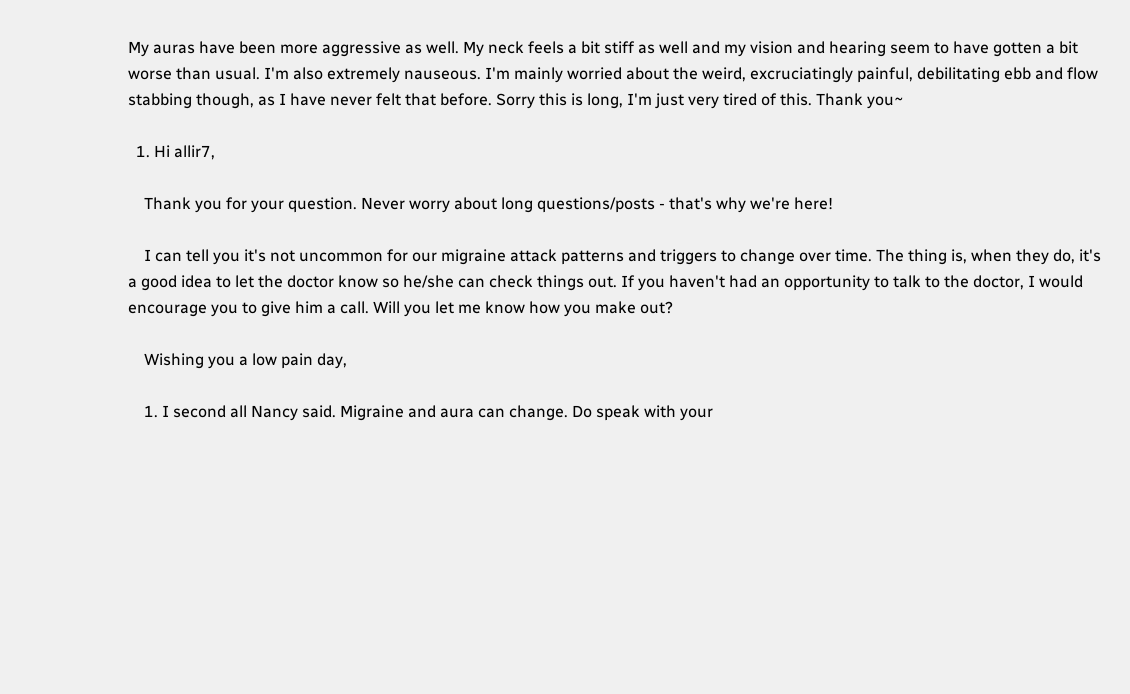My auras have been more aggressive as well. My neck feels a bit stiff as well and my vision and hearing seem to have gotten a bit worse than usual. I'm also extremely nauseous. I'm mainly worried about the weird, excruciatingly painful, debilitating ebb and flow stabbing though, as I have never felt that before. Sorry this is long, I'm just very tired of this. Thank you~

  1. Hi allir7,

    Thank you for your question. Never worry about long questions/posts - that's why we're here!

    I can tell you it's not uncommon for our migraine attack patterns and triggers to change over time. The thing is, when they do, it's a good idea to let the doctor know so he/she can check things out. If you haven't had an opportunity to talk to the doctor, I would encourage you to give him a call. Will you let me know how you make out?

    Wishing you a low pain day,

    1. I second all Nancy said. Migraine and aura can change. Do speak with your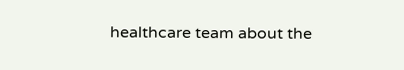healthcare team about the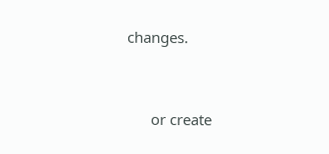changes.


      or create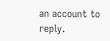an account to reply.